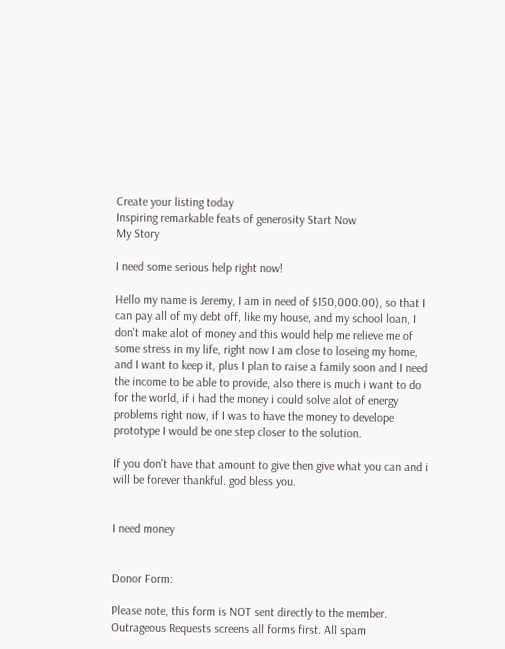Create your listing today
Inspiring remarkable feats of generosity Start Now
My Story

I need some serious help right now!

Hello my name is Jeremy, I am in need of $150,000.00), so that I can pay all of my debt off, like my house, and my school loan, I don't make alot of money and this would help me relieve me of some stress in my life, right now I am close to loseing my home, and I want to keep it, plus I plan to raise a family soon and I need the income to be able to provide, also there is much i want to do for the world, if i had the money i could solve alot of energy problems right now, if I was to have the money to develope prototype I would be one step closer to the solution.

If you don't have that amount to give then give what you can and i will be forever thankful. god bless you.


I need money


Donor Form:

Please note, this form is NOT sent directly to the member. Outrageous Requests screens all forms first. All spam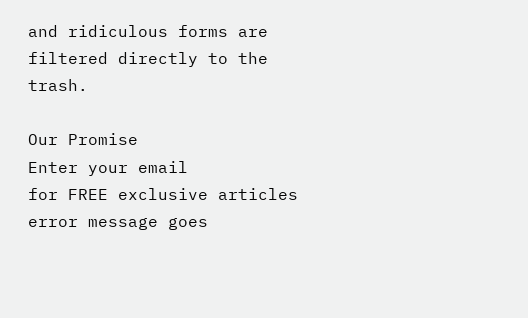and ridiculous forms are filtered directly to the trash.

Our Promise
Enter your email
for FREE exclusive articles
error message goes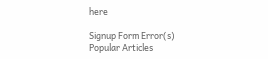here

Signup Form Error(s)
Popular Articles